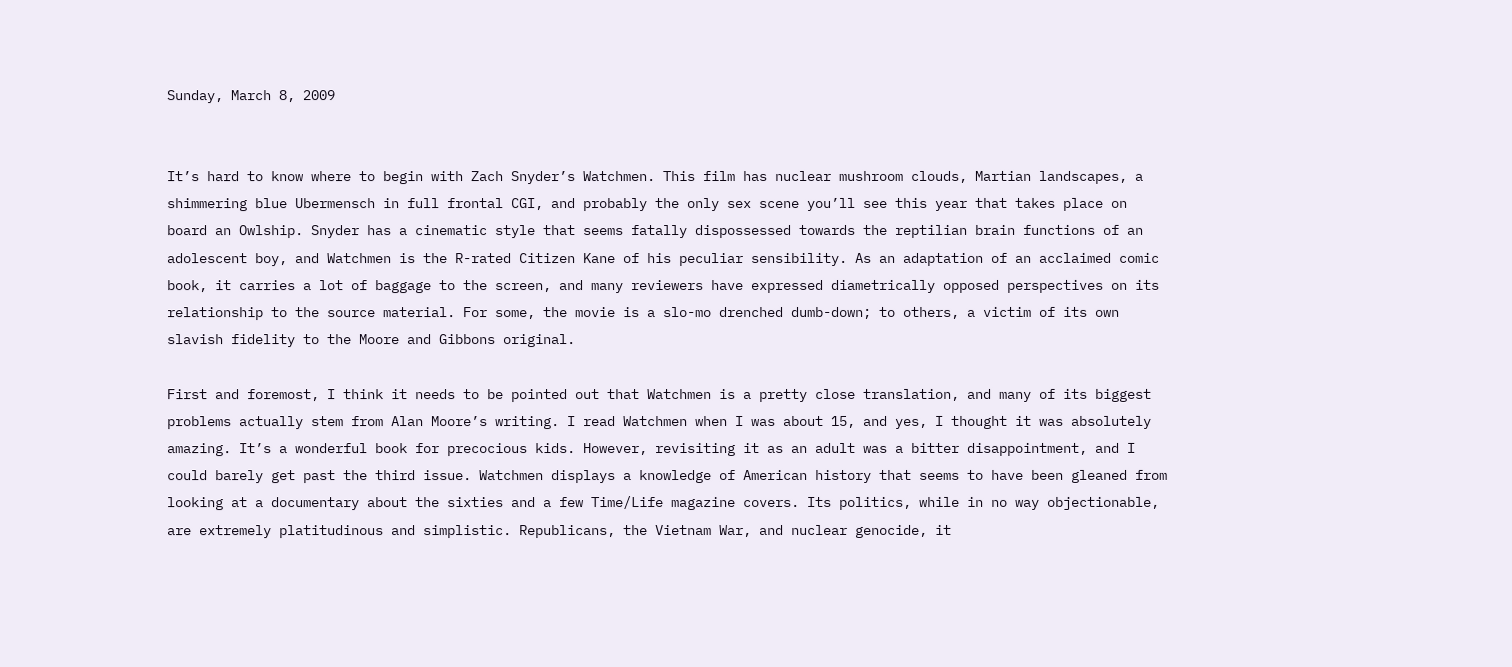Sunday, March 8, 2009


It’s hard to know where to begin with Zach Snyder’s Watchmen. This film has nuclear mushroom clouds, Martian landscapes, a shimmering blue Ubermensch in full frontal CGI, and probably the only sex scene you’ll see this year that takes place on board an Owlship. Snyder has a cinematic style that seems fatally dispossessed towards the reptilian brain functions of an adolescent boy, and Watchmen is the R-rated Citizen Kane of his peculiar sensibility. As an adaptation of an acclaimed comic book, it carries a lot of baggage to the screen, and many reviewers have expressed diametrically opposed perspectives on its relationship to the source material. For some, the movie is a slo-mo drenched dumb-down; to others, a victim of its own slavish fidelity to the Moore and Gibbons original.

First and foremost, I think it needs to be pointed out that Watchmen is a pretty close translation, and many of its biggest problems actually stem from Alan Moore’s writing. I read Watchmen when I was about 15, and yes, I thought it was absolutely amazing. It’s a wonderful book for precocious kids. However, revisiting it as an adult was a bitter disappointment, and I could barely get past the third issue. Watchmen displays a knowledge of American history that seems to have been gleaned from looking at a documentary about the sixties and a few Time/Life magazine covers. Its politics, while in no way objectionable, are extremely platitudinous and simplistic. Republicans, the Vietnam War, and nuclear genocide, it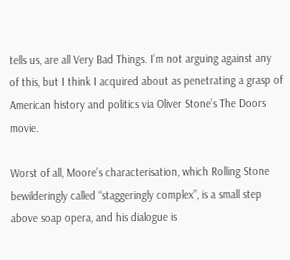tells us, are all Very Bad Things. I’m not arguing against any of this, but I think I acquired about as penetrating a grasp of American history and politics via Oliver Stone’s The Doors movie.

Worst of all, Moore’s characterisation, which Rolling Stone bewilderingly called “staggeringly complex”, is a small step above soap opera, and his dialogue is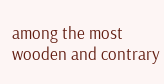among the most wooden and contrary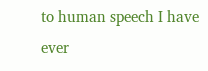to human speech I have ever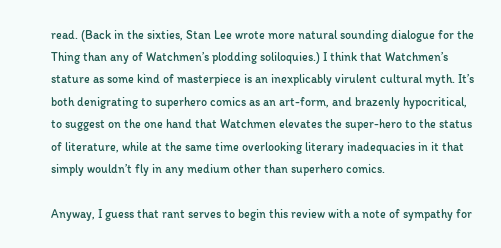read. (Back in the sixties, Stan Lee wrote more natural sounding dialogue for the Thing than any of Watchmen’s plodding soliloquies.) I think that Watchmen’s stature as some kind of masterpiece is an inexplicably virulent cultural myth. It’s both denigrating to superhero comics as an art-form, and brazenly hypocritical, to suggest on the one hand that Watchmen elevates the super-hero to the status of literature, while at the same time overlooking literary inadequacies in it that simply wouldn’t fly in any medium other than superhero comics.

Anyway, I guess that rant serves to begin this review with a note of sympathy for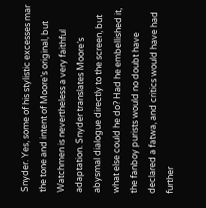Snyder. Yes, some of his stylistic excesses mar the tone and intent of Moore’s original, but Watchmen is nevertheless a very faithful adaptation. Snyder translates Moore’s abysmal dialogue directly to the screen, but what else could he do? Had he embellished it, the fanboy purists would no doubt have declared a fatwa, and critics would have had further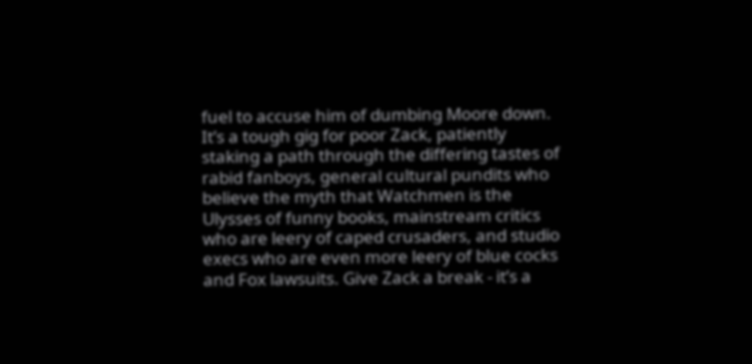fuel to accuse him of dumbing Moore down. It’s a tough gig for poor Zack, patiently staking a path through the differing tastes of rabid fanboys, general cultural pundits who believe the myth that Watchmen is the Ulysses of funny books, mainstream critics who are leery of caped crusaders, and studio execs who are even more leery of blue cocks and Fox lawsuits. Give Zack a break - it’s a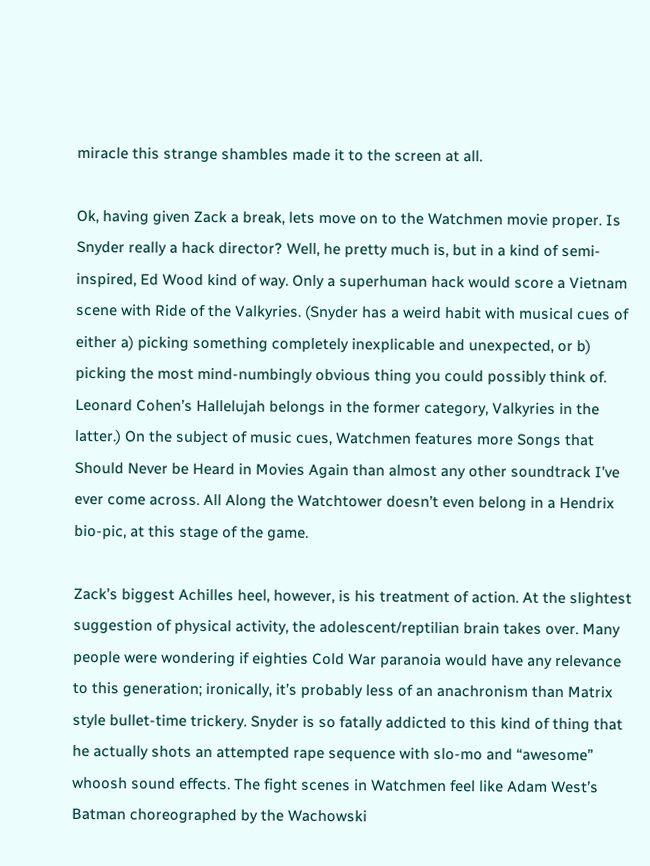miracle this strange shambles made it to the screen at all.

Ok, having given Zack a break, lets move on to the Watchmen movie proper. Is Snyder really a hack director? Well, he pretty much is, but in a kind of semi-inspired, Ed Wood kind of way. Only a superhuman hack would score a Vietnam scene with Ride of the Valkyries. (Snyder has a weird habit with musical cues of either a) picking something completely inexplicable and unexpected, or b) picking the most mind-numbingly obvious thing you could possibly think of. Leonard Cohen’s Hallelujah belongs in the former category, Valkyries in the latter.) On the subject of music cues, Watchmen features more Songs that Should Never be Heard in Movies Again than almost any other soundtrack I’ve ever come across. All Along the Watchtower doesn’t even belong in a Hendrix bio-pic, at this stage of the game.

Zack’s biggest Achilles heel, however, is his treatment of action. At the slightest suggestion of physical activity, the adolescent/reptilian brain takes over. Many people were wondering if eighties Cold War paranoia would have any relevance to this generation; ironically, it’s probably less of an anachronism than Matrix style bullet-time trickery. Snyder is so fatally addicted to this kind of thing that he actually shots an attempted rape sequence with slo-mo and “awesome” whoosh sound effects. The fight scenes in Watchmen feel like Adam West’s Batman choreographed by the Wachowski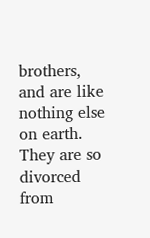brothers, and are like nothing else on earth. They are so divorced from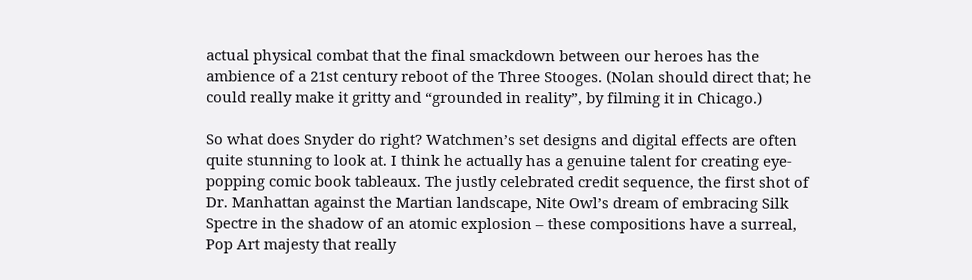actual physical combat that the final smackdown between our heroes has the ambience of a 21st century reboot of the Three Stooges. (Nolan should direct that; he could really make it gritty and “grounded in reality”, by filming it in Chicago.)

So what does Snyder do right? Watchmen’s set designs and digital effects are often quite stunning to look at. I think he actually has a genuine talent for creating eye-popping comic book tableaux. The justly celebrated credit sequence, the first shot of Dr. Manhattan against the Martian landscape, Nite Owl’s dream of embracing Silk Spectre in the shadow of an atomic explosion – these compositions have a surreal, Pop Art majesty that really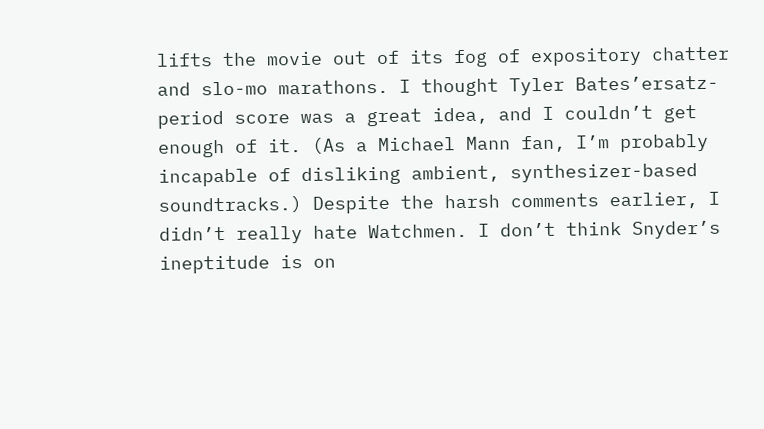lifts the movie out of its fog of expository chatter and slo-mo marathons. I thought Tyler Bates’ersatz-period score was a great idea, and I couldn’t get enough of it. (As a Michael Mann fan, I’m probably incapable of disliking ambient, synthesizer-based soundtracks.) Despite the harsh comments earlier, I didn’t really hate Watchmen. I don’t think Snyder’s ineptitude is on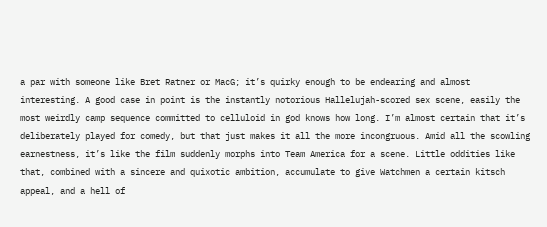a par with someone like Bret Ratner or MacG; it’s quirky enough to be endearing and almost interesting. A good case in point is the instantly notorious Hallelujah-scored sex scene, easily the most weirdly camp sequence committed to celluloid in god knows how long. I’m almost certain that it’s deliberately played for comedy, but that just makes it all the more incongruous. Amid all the scowling earnestness, it’s like the film suddenly morphs into Team America for a scene. Little oddities like that, combined with a sincere and quixotic ambition, accumulate to give Watchmen a certain kitsch appeal, and a hell of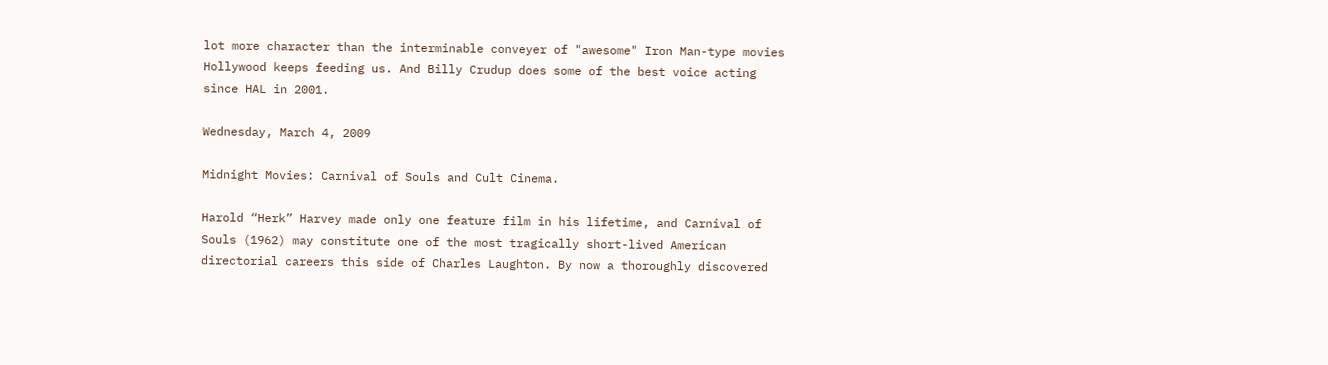lot more character than the interminable conveyer of "awesome" Iron Man-type movies Hollywood keeps feeding us. And Billy Crudup does some of the best voice acting since HAL in 2001.

Wednesday, March 4, 2009

Midnight Movies: Carnival of Souls and Cult Cinema.

Harold “Herk” Harvey made only one feature film in his lifetime, and Carnival of Souls (1962) may constitute one of the most tragically short-lived American directorial careers this side of Charles Laughton. By now a thoroughly discovered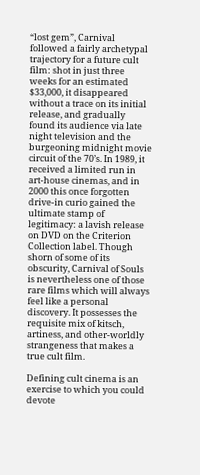“lost gem”, Carnival followed a fairly archetypal trajectory for a future cult film: shot in just three weeks for an estimated $33,000, it disappeared without a trace on its initial release, and gradually found its audience via late night television and the burgeoning midnight movie circuit of the 70’s. In 1989, it received a limited run in art-house cinemas, and in 2000 this once forgotten drive-in curio gained the ultimate stamp of legitimacy: a lavish release on DVD on the Criterion Collection label. Though shorn of some of its obscurity, Carnival of Souls is nevertheless one of those rare films which will always feel like a personal discovery. It possesses the requisite mix of kitsch, artiness, and other-worldly strangeness that makes a true cult film.

Defining cult cinema is an exercise to which you could devote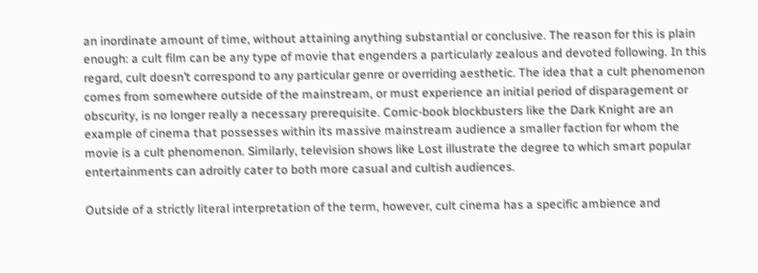an inordinate amount of time, without attaining anything substantial or conclusive. The reason for this is plain enough: a cult film can be any type of movie that engenders a particularly zealous and devoted following. In this regard, cult doesn’t correspond to any particular genre or overriding aesthetic. The idea that a cult phenomenon comes from somewhere outside of the mainstream, or must experience an initial period of disparagement or obscurity, is no longer really a necessary prerequisite. Comic-book blockbusters like the Dark Knight are an example of cinema that possesses within its massive mainstream audience a smaller faction for whom the movie is a cult phenomenon. Similarly, television shows like Lost illustrate the degree to which smart popular entertainments can adroitly cater to both more casual and cultish audiences.

Outside of a strictly literal interpretation of the term, however, cult cinema has a specific ambience and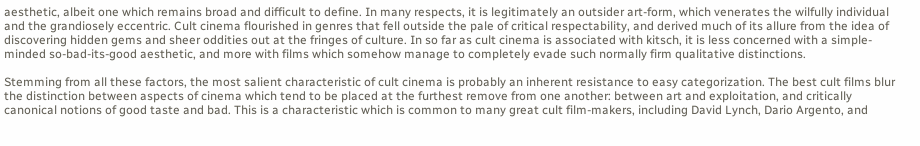aesthetic, albeit one which remains broad and difficult to define. In many respects, it is legitimately an outsider art-form, which venerates the wilfully individual and the grandiosely eccentric. Cult cinema flourished in genres that fell outside the pale of critical respectability, and derived much of its allure from the idea of discovering hidden gems and sheer oddities out at the fringes of culture. In so far as cult cinema is associated with kitsch, it is less concerned with a simple-minded so-bad-its-good aesthetic, and more with films which somehow manage to completely evade such normally firm qualitative distinctions.

Stemming from all these factors, the most salient characteristic of cult cinema is probably an inherent resistance to easy categorization. The best cult films blur the distinction between aspects of cinema which tend to be placed at the furthest remove from one another: between art and exploitation, and critically canonical notions of good taste and bad. This is a characteristic which is common to many great cult film-makers, including David Lynch, Dario Argento, and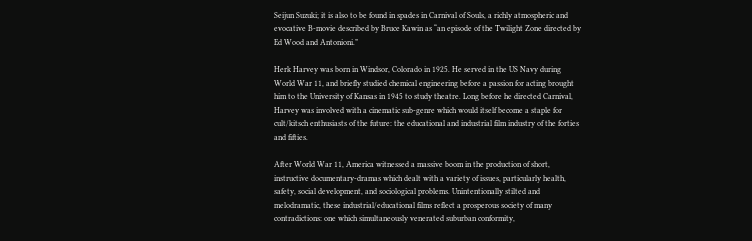Seijun Suzuki; it is also to be found in spades in Carnival of Souls, a richly atmospheric and evocative B-movie described by Bruce Kawin as “an episode of the Twilight Zone directed by Ed Wood and Antonioni.”

Herk Harvey was born in Windsor, Colorado in 1925. He served in the US Navy during World War 11, and briefly studied chemical engineering before a passion for acting brought him to the University of Kansas in 1945 to study theatre. Long before he directed Carnival, Harvey was involved with a cinematic sub-genre which would itself become a staple for cult/kitsch enthusiasts of the future: the educational and industrial film industry of the forties and fifties.

After World War 11, America witnessed a massive boom in the production of short, instructive documentary-dramas which dealt with a variety of issues, particularly health, safety, social development, and sociological problems. Unintentionally stilted and melodramatic, these industrial/educational films reflect a prosperous society of many contradictions: one which simultaneously venerated suburban conformity,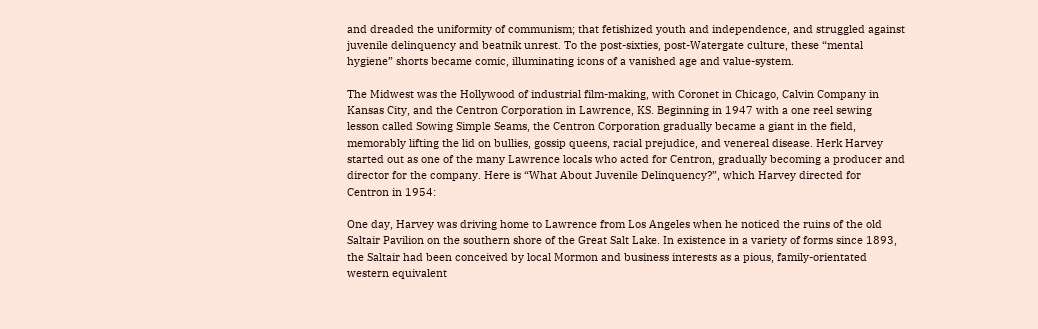and dreaded the uniformity of communism; that fetishized youth and independence, and struggled against juvenile delinquency and beatnik unrest. To the post-sixties, post-Watergate culture, these “mental hygiene” shorts became comic, illuminating icons of a vanished age and value-system.

The Midwest was the Hollywood of industrial film-making, with Coronet in Chicago, Calvin Company in Kansas City, and the Centron Corporation in Lawrence, KS. Beginning in 1947 with a one reel sewing lesson called Sowing Simple Seams, the Centron Corporation gradually became a giant in the field, memorably lifting the lid on bullies, gossip queens, racial prejudice, and venereal disease. Herk Harvey started out as one of the many Lawrence locals who acted for Centron, gradually becoming a producer and director for the company. Here is “What About Juvenile Delinquency?”, which Harvey directed for Centron in 1954:

One day, Harvey was driving home to Lawrence from Los Angeles when he noticed the ruins of the old Saltair Pavilion on the southern shore of the Great Salt Lake. In existence in a variety of forms since 1893, the Saltair had been conceived by local Mormon and business interests as a pious, family-orientated western equivalent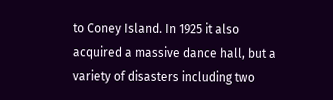to Coney Island. In 1925 it also acquired a massive dance hall, but a variety of disasters including two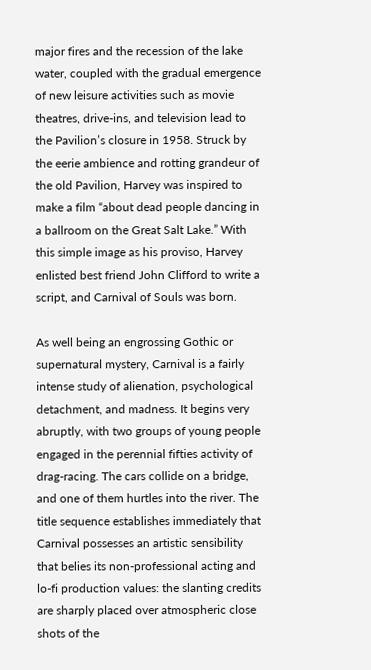major fires and the recession of the lake water, coupled with the gradual emergence of new leisure activities such as movie theatres, drive-ins, and television lead to the Pavilion’s closure in 1958. Struck by the eerie ambience and rotting grandeur of the old Pavilion, Harvey was inspired to make a film “about dead people dancing in a ballroom on the Great Salt Lake.” With this simple image as his proviso, Harvey enlisted best friend John Clifford to write a script, and Carnival of Souls was born.

As well being an engrossing Gothic or supernatural mystery, Carnival is a fairly intense study of alienation, psychological detachment, and madness. It begins very abruptly, with two groups of young people engaged in the perennial fifties activity of drag-racing. The cars collide on a bridge, and one of them hurtles into the river. The title sequence establishes immediately that Carnival possesses an artistic sensibility that belies its non-professional acting and lo-fi production values: the slanting credits are sharply placed over atmospheric close shots of the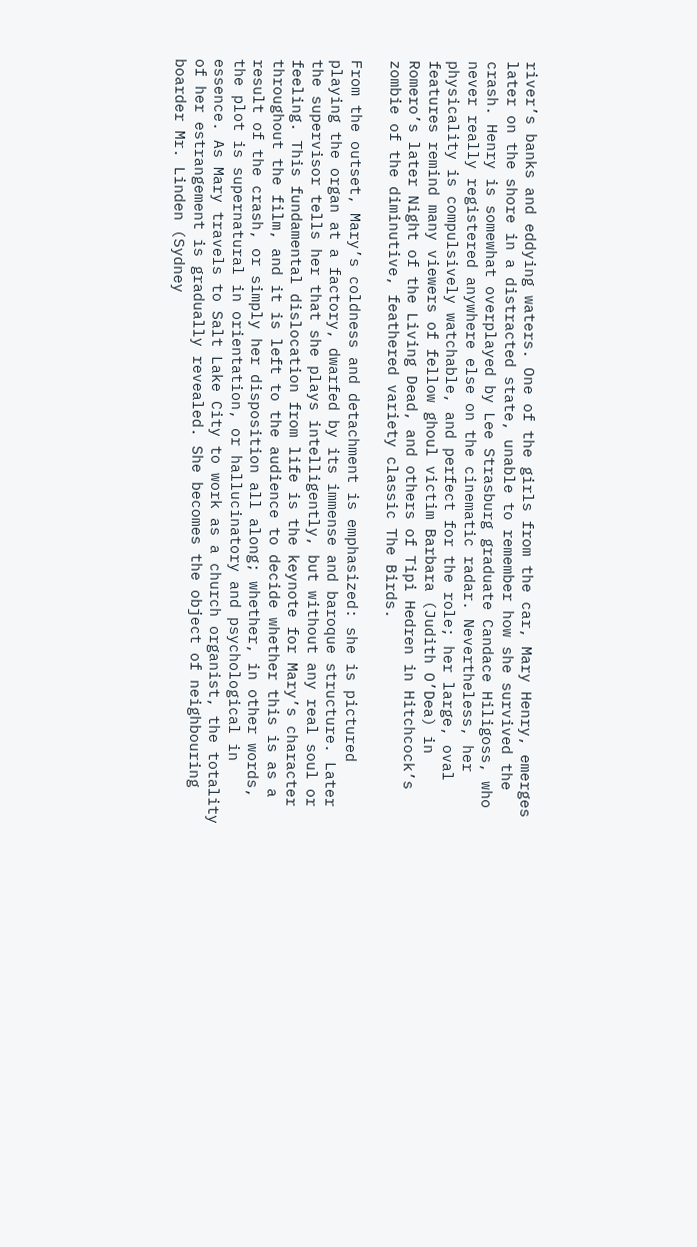river’s banks and eddying waters. One of the girls from the car, Mary Henry, emerges later on the shore in a distracted state, unable to remember how she survived the crash. Henry is somewhat overplayed by Lee Strasburg graduate Candace Hiligoss, who never really registered anywhere else on the cinematic radar. Nevertheless, her physicality is compulsively watchable, and perfect for the role; her large, oval features remind many viewers of fellow ghoul victim Barbara (Judith O’Dea) in Romero’s later Night of the Living Dead, and others of Tipi Hedren in Hitchcock’s zombie of the diminutive, feathered variety classic The Birds.

From the outset, Mary’s coldness and detachment is emphasized: she is pictured playing the organ at a factory, dwarfed by its immense and baroque structure. Later the supervisor tells her that she plays intelligently, but without any real soul or feeling. This fundamental dislocation from life is the keynote for Mary’s character throughout the film, and it is left to the audience to decide whether this is as a result of the crash, or simply her disposition all along; whether, in other words, the plot is supernatural in orientation, or hallucinatory and psychological in essence. As Mary travels to Salt Lake City to work as a church organist, the totality of her estrangement is gradually revealed. She becomes the object of neighbouring boarder Mr. Linden (Sydney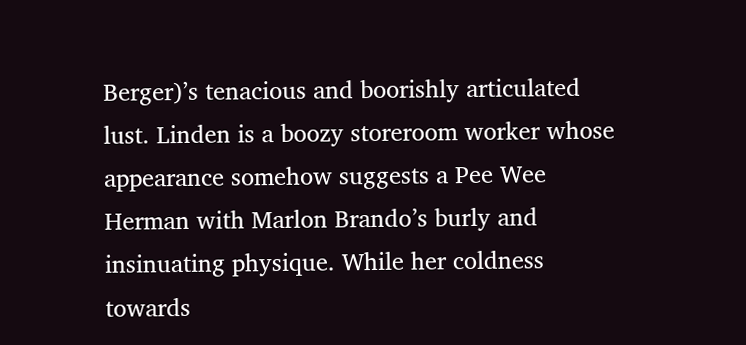Berger)’s tenacious and boorishly articulated lust. Linden is a boozy storeroom worker whose appearance somehow suggests a Pee Wee Herman with Marlon Brando’s burly and insinuating physique. While her coldness towards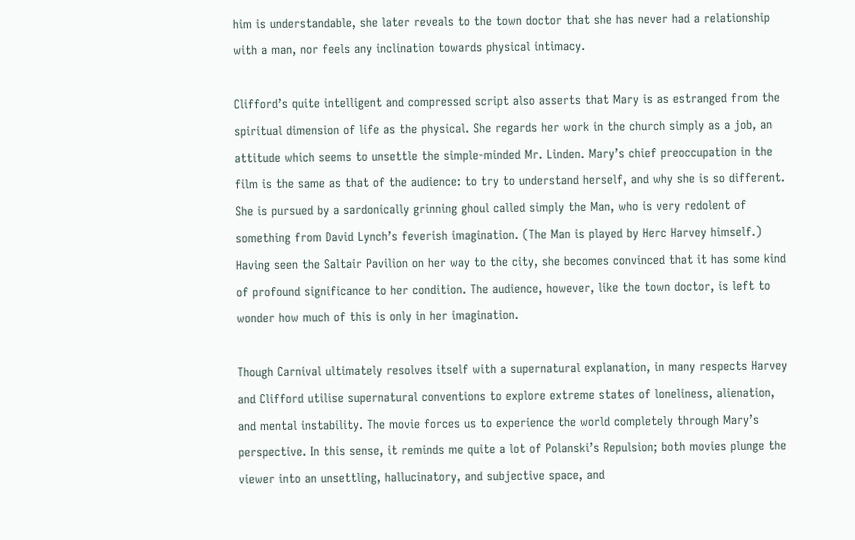him is understandable, she later reveals to the town doctor that she has never had a relationship with a man, nor feels any inclination towards physical intimacy.

Clifford’s quite intelligent and compressed script also asserts that Mary is as estranged from the spiritual dimension of life as the physical. She regards her work in the church simply as a job, an attitude which seems to unsettle the simple-minded Mr. Linden. Mary’s chief preoccupation in the film is the same as that of the audience: to try to understand herself, and why she is so different. She is pursued by a sardonically grinning ghoul called simply the Man, who is very redolent of something from David Lynch’s feverish imagination. (The Man is played by Herc Harvey himself.) Having seen the Saltair Pavilion on her way to the city, she becomes convinced that it has some kind of profound significance to her condition. The audience, however, like the town doctor, is left to wonder how much of this is only in her imagination.

Though Carnival ultimately resolves itself with a supernatural explanation, in many respects Harvey and Clifford utilise supernatural conventions to explore extreme states of loneliness, alienation, and mental instability. The movie forces us to experience the world completely through Mary’s perspective. In this sense, it reminds me quite a lot of Polanski’s Repulsion; both movies plunge the viewer into an unsettling, hallucinatory, and subjective space, and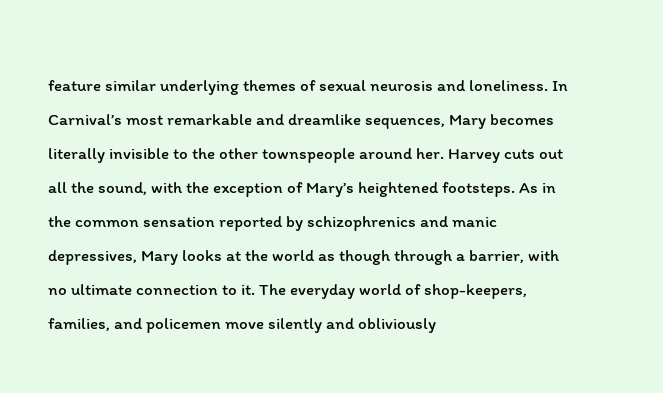feature similar underlying themes of sexual neurosis and loneliness. In Carnival’s most remarkable and dreamlike sequences, Mary becomes literally invisible to the other townspeople around her. Harvey cuts out all the sound, with the exception of Mary’s heightened footsteps. As in the common sensation reported by schizophrenics and manic depressives, Mary looks at the world as though through a barrier, with no ultimate connection to it. The everyday world of shop-keepers, families, and policemen move silently and obliviously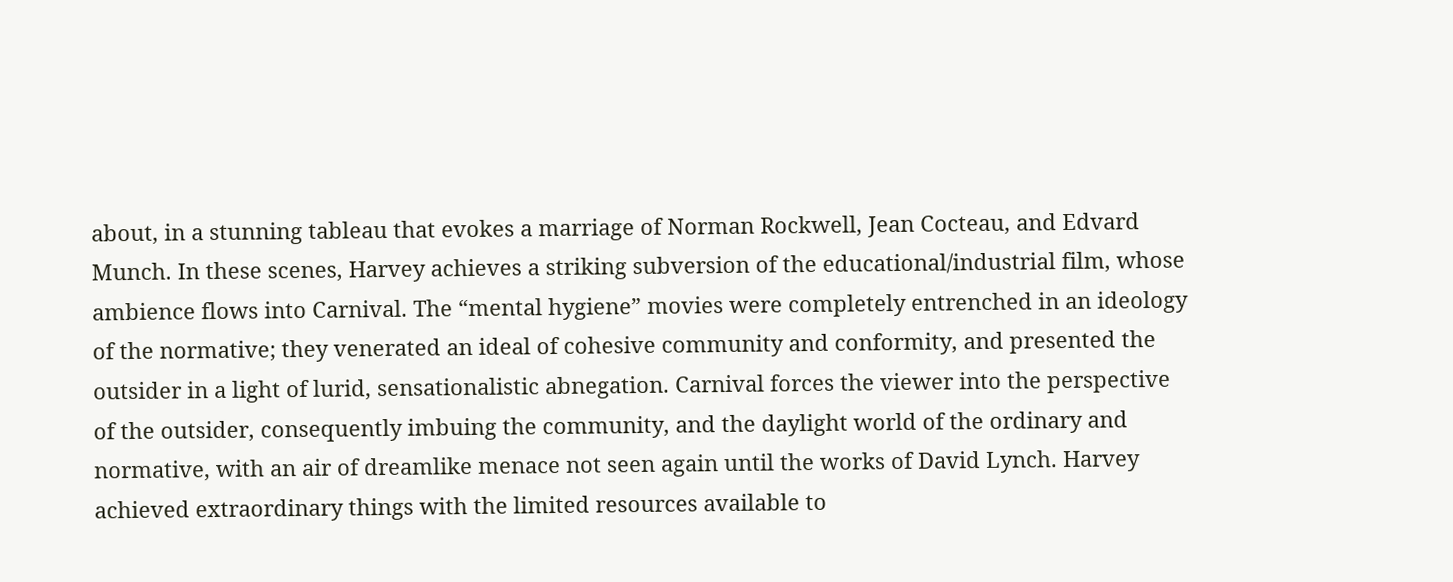about, in a stunning tableau that evokes a marriage of Norman Rockwell, Jean Cocteau, and Edvard Munch. In these scenes, Harvey achieves a striking subversion of the educational/industrial film, whose ambience flows into Carnival. The “mental hygiene” movies were completely entrenched in an ideology of the normative; they venerated an ideal of cohesive community and conformity, and presented the outsider in a light of lurid, sensationalistic abnegation. Carnival forces the viewer into the perspective of the outsider, consequently imbuing the community, and the daylight world of the ordinary and normative, with an air of dreamlike menace not seen again until the works of David Lynch. Harvey achieved extraordinary things with the limited resources available to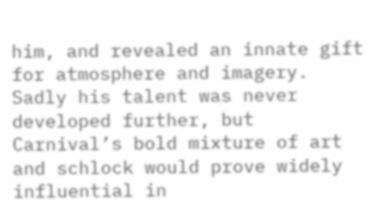him, and revealed an innate gift for atmosphere and imagery. Sadly his talent was never developed further, but Carnival’s bold mixture of art and schlock would prove widely influential in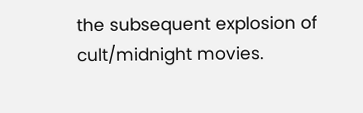the subsequent explosion of cult/midnight movies.